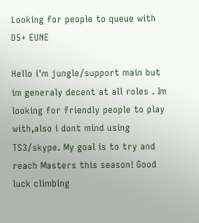Looking for people to queue with D5+ EUNE

Hello i'm jungle/support main but im generaly decent at all roles . Im looking for friendly people to play with,also i dont mind using TS3/skype. My goal is to try and reach Masters this season! Good luck climbing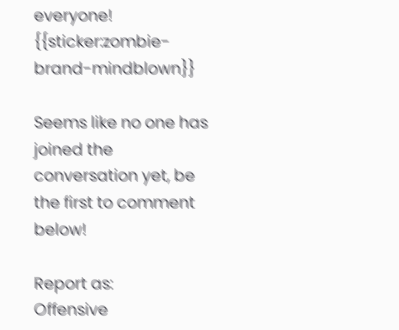everyone! {{sticker:zombie-brand-mindblown}}

Seems like no one has joined the conversation yet, be the first to comment below!

Report as:
Offensive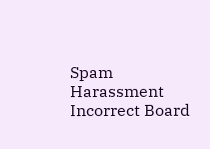Spam Harassment Incorrect Board